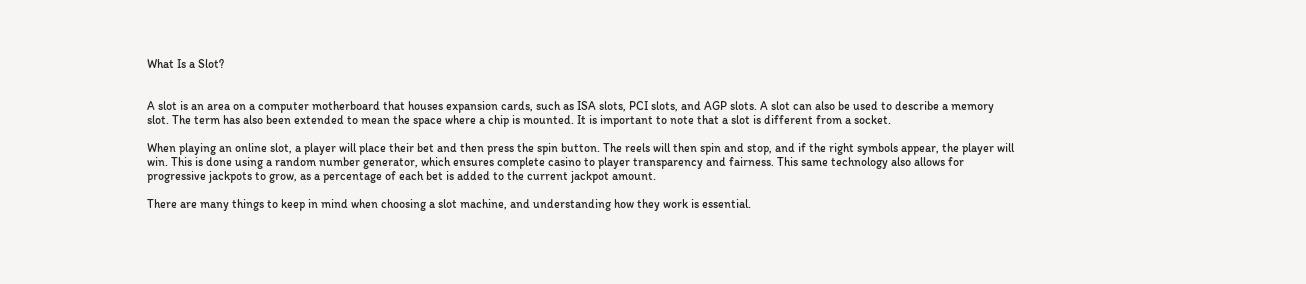What Is a Slot?


A slot is an area on a computer motherboard that houses expansion cards, such as ISA slots, PCI slots, and AGP slots. A slot can also be used to describe a memory slot. The term has also been extended to mean the space where a chip is mounted. It is important to note that a slot is different from a socket.

When playing an online slot, a player will place their bet and then press the spin button. The reels will then spin and stop, and if the right symbols appear, the player will win. This is done using a random number generator, which ensures complete casino to player transparency and fairness. This same technology also allows for progressive jackpots to grow, as a percentage of each bet is added to the current jackpot amount.

There are many things to keep in mind when choosing a slot machine, and understanding how they work is essential.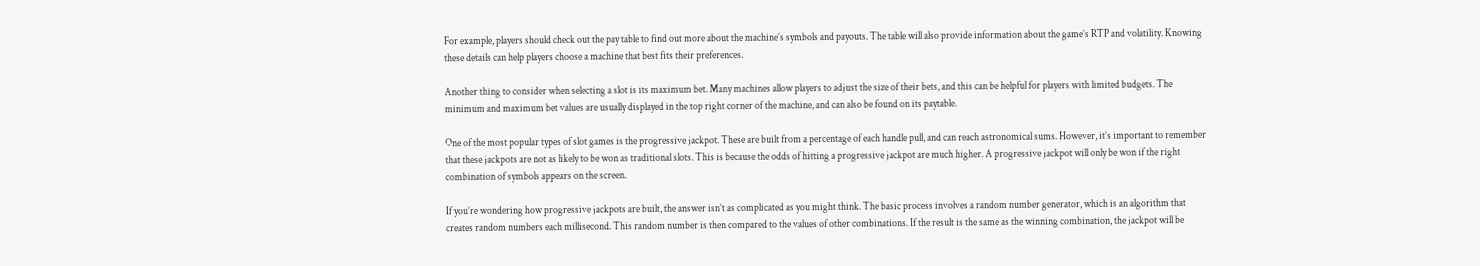For example, players should check out the pay table to find out more about the machine’s symbols and payouts. The table will also provide information about the game’s RTP and volatility. Knowing these details can help players choose a machine that best fits their preferences.

Another thing to consider when selecting a slot is its maximum bet. Many machines allow players to adjust the size of their bets, and this can be helpful for players with limited budgets. The minimum and maximum bet values are usually displayed in the top right corner of the machine, and can also be found on its paytable.

One of the most popular types of slot games is the progressive jackpot. These are built from a percentage of each handle pull, and can reach astronomical sums. However, it’s important to remember that these jackpots are not as likely to be won as traditional slots. This is because the odds of hitting a progressive jackpot are much higher. A progressive jackpot will only be won if the right combination of symbols appears on the screen.

If you’re wondering how progressive jackpots are built, the answer isn’t as complicated as you might think. The basic process involves a random number generator, which is an algorithm that creates random numbers each millisecond. This random number is then compared to the values of other combinations. If the result is the same as the winning combination, the jackpot will be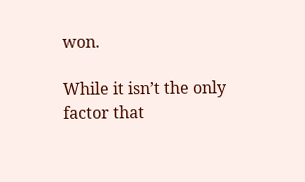won.

While it isn’t the only factor that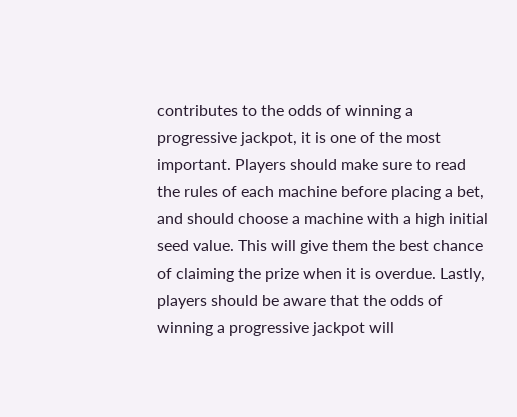contributes to the odds of winning a progressive jackpot, it is one of the most important. Players should make sure to read the rules of each machine before placing a bet, and should choose a machine with a high initial seed value. This will give them the best chance of claiming the prize when it is overdue. Lastly, players should be aware that the odds of winning a progressive jackpot will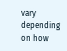vary depending on how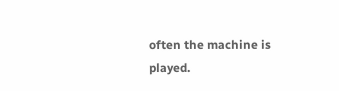often the machine is played.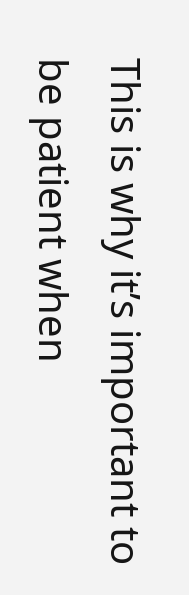This is why it’s important to be patient when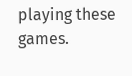playing these games.